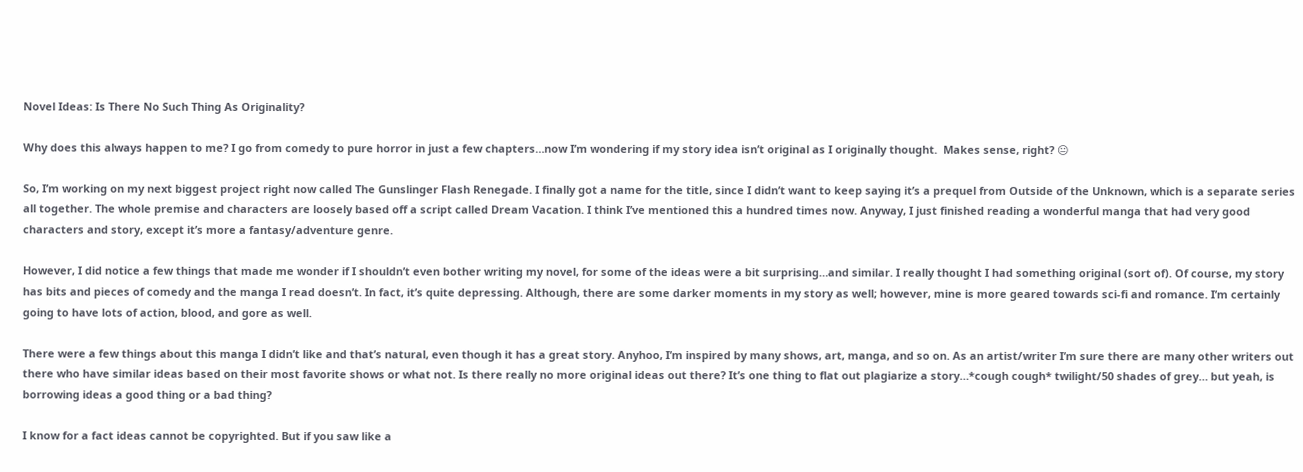Novel Ideas: Is There No Such Thing As Originality?

Why does this always happen to me? I go from comedy to pure horror in just a few chapters…now I’m wondering if my story idea isn’t original as I originally thought.  Makes sense, right? 😐

So, I’m working on my next biggest project right now called The Gunslinger Flash Renegade. I finally got a name for the title, since I didn’t want to keep saying it’s a prequel from Outside of the Unknown, which is a separate series all together. The whole premise and characters are loosely based off a script called Dream Vacation. I think I’ve mentioned this a hundred times now. Anyway, I just finished reading a wonderful manga that had very good characters and story, except it’s more a fantasy/adventure genre.

However, I did notice a few things that made me wonder if I shouldn’t even bother writing my novel, for some of the ideas were a bit surprising…and similar. I really thought I had something original (sort of). Of course, my story has bits and pieces of comedy and the manga I read doesn’t. In fact, it’s quite depressing. Although, there are some darker moments in my story as well; however, mine is more geared towards sci-fi and romance. I’m certainly going to have lots of action, blood, and gore as well.

There were a few things about this manga I didn’t like and that’s natural, even though it has a great story. Anyhoo, I’m inspired by many shows, art, manga, and so on. As an artist/writer I’m sure there are many other writers out there who have similar ideas based on their most favorite shows or what not. Is there really no more original ideas out there? It’s one thing to flat out plagiarize a story…*cough cough* twilight/50 shades of grey… but yeah, is borrowing ideas a good thing or a bad thing?

I know for a fact ideas cannot be copyrighted. But if you saw like a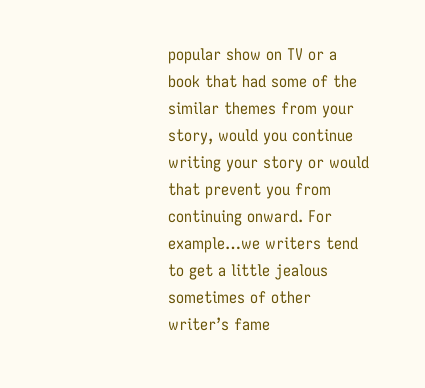popular show on TV or a book that had some of the similar themes from your story, would you continue writing your story or would that prevent you from continuing onward. For example…we writers tend to get a little jealous sometimes of other writer’s fame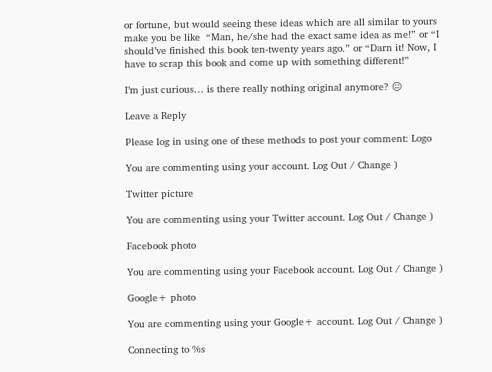or fortune, but would seeing these ideas which are all similar to yours make you be like  “Man, he/she had the exact same idea as me!” or “I should’ve finished this book ten-twenty years ago.” or “Darn it! Now, I have to scrap this book and come up with something different!”

I’m just curious… is there really nothing original anymore? 😐

Leave a Reply

Please log in using one of these methods to post your comment: Logo

You are commenting using your account. Log Out / Change )

Twitter picture

You are commenting using your Twitter account. Log Out / Change )

Facebook photo

You are commenting using your Facebook account. Log Out / Change )

Google+ photo

You are commenting using your Google+ account. Log Out / Change )

Connecting to %s